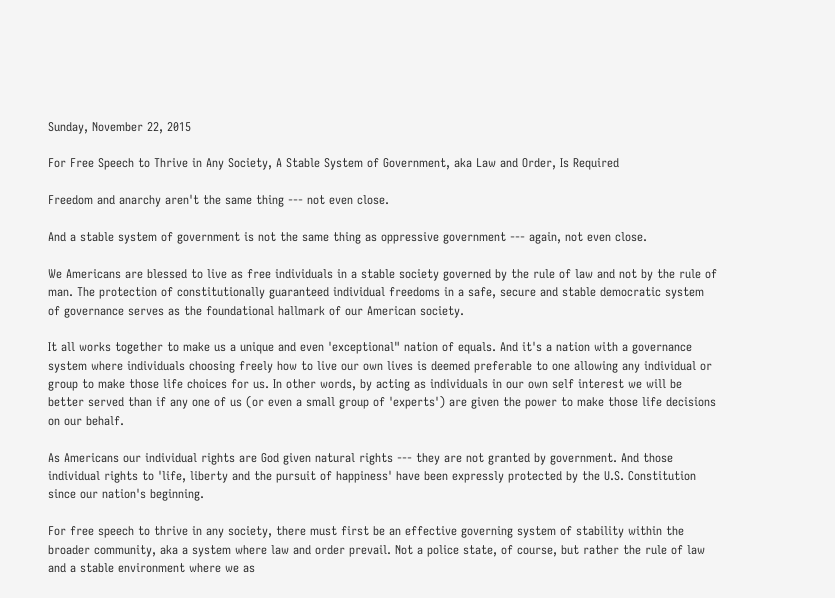Sunday, November 22, 2015

For Free Speech to Thrive in Any Society, A Stable System of Government, aka Law and Order, Is Required

Freedom and anarchy aren't the same thing --- not even close.

And a stable system of government is not the same thing as oppressive government --- again, not even close.

We Americans are blessed to live as free individuals in a stable society governed by the rule of law and not by the rule of man. The protection of constitutionally guaranteed individual freedoms in a safe, secure and stable democratic system of governance serves as the foundational hallmark of our American society.

It all works together to make us a unique and even 'exceptional" nation of equals. And it's a nation with a governance system where individuals choosing freely how to live our own lives is deemed preferable to one allowing any individual or group to make those life choices for us. In other words, by acting as individuals in our own self interest we will be better served than if any one of us (or even a small group of 'experts') are given the power to make those life decisions on our behalf.

As Americans our individual rights are God given natural rights --- they are not granted by government. And those individual rights to 'life, liberty and the pursuit of happiness' have been expressly protected by the U.S. Constitution since our nation's beginning.

For free speech to thrive in any society, there must first be an effective governing system of stability within the broader community, aka a system where law and order prevail. Not a police state, of course, but rather the rule of law and a stable environment where we as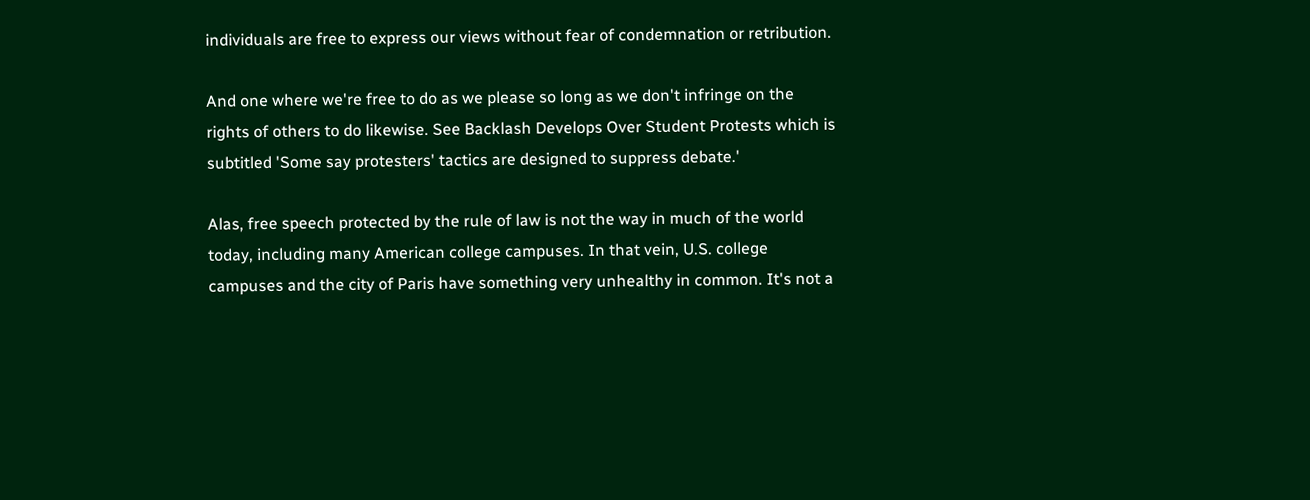individuals are free to express our views without fear of condemnation or retribution.

And one where we're free to do as we please so long as we don't infringe on the rights of others to do likewise. See Backlash Develops Over Student Protests which is subtitled 'Some say protesters' tactics are designed to suppress debate.'

Alas, free speech protected by the rule of law is not the way in much of the world today, including many American college campuses. In that vein, U.S. college campuses and the city of Paris have something very unhealthy in common. It's not a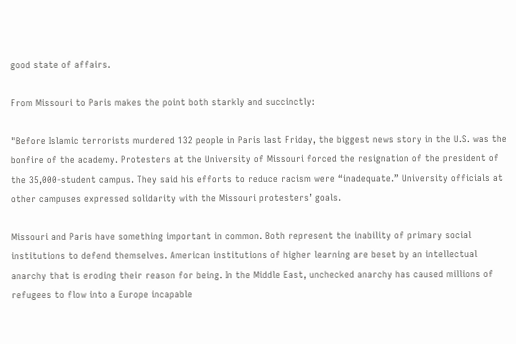good state of affairs.

From Missouri to Paris makes the point both starkly and succinctly:

"Before Islamic terrorists murdered 132 people in Paris last Friday, the biggest news story in the U.S. was the bonfire of the academy. Protesters at the University of Missouri forced the resignation of the president of the 35,000-student campus. They said his efforts to reduce racism were “inadequate.” University officials at other campuses expressed solidarity with the Missouri protesters’ goals.

Missouri and Paris have something important in common. Both represent the inability of primary social institutions to defend themselves. American institutions of higher learning are beset by an intellectual anarchy that is eroding their reason for being. In the Middle East, unchecked anarchy has caused millions of refugees to flow into a Europe incapable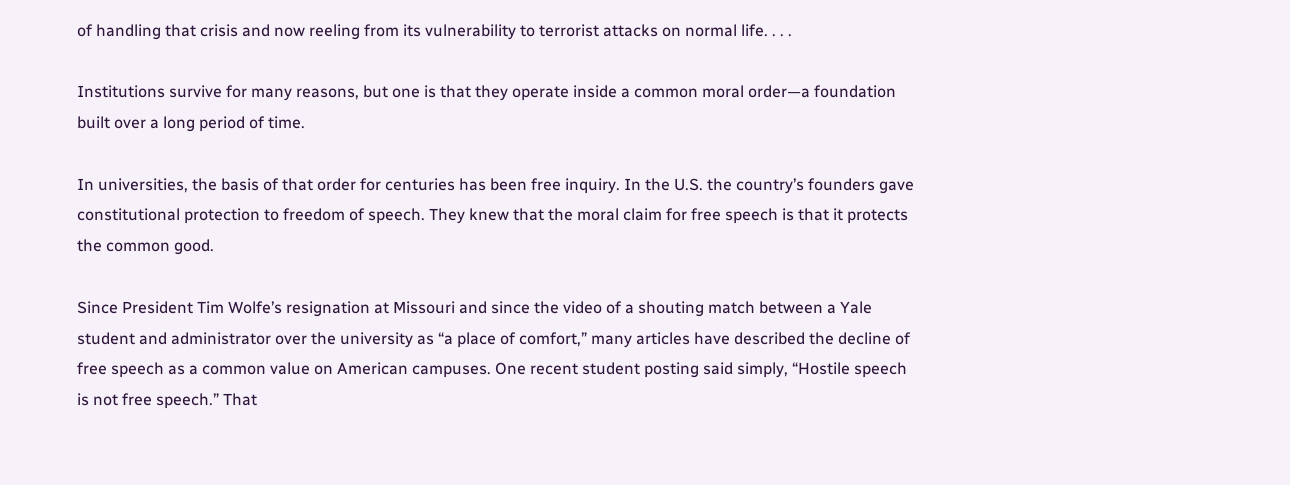of handling that crisis and now reeling from its vulnerability to terrorist attacks on normal life. . . .

Institutions survive for many reasons, but one is that they operate inside a common moral order—a foundation built over a long period of time.

In universities, the basis of that order for centuries has been free inquiry. In the U.S. the country’s founders gave constitutional protection to freedom of speech. They knew that the moral claim for free speech is that it protects the common good.

Since President Tim Wolfe’s resignation at Missouri and since the video of a shouting match between a Yale student and administrator over the university as “a place of comfort,” many articles have described the decline of free speech as a common value on American campuses. One recent student posting said simply, “Hostile speech is not free speech.” That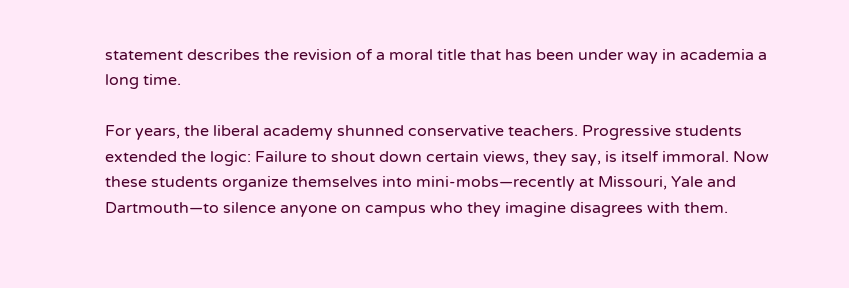statement describes the revision of a moral title that has been under way in academia a long time.

For years, the liberal academy shunned conservative teachers. Progressive students extended the logic: Failure to shout down certain views, they say, is itself immoral. Now these students organize themselves into mini-mobs—recently at Missouri, Yale and Dartmouth—to silence anyone on campus who they imagine disagrees with them.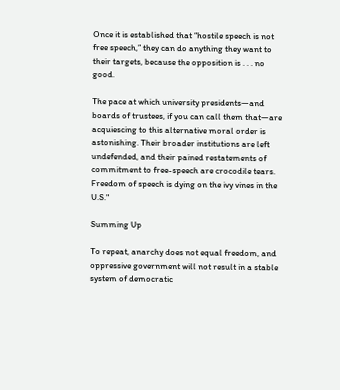Once it is established that “hostile speech is not free speech,” they can do anything they want to their targets, because the opposition is . . . no good.

The pace at which university presidents—and boards of trustees, if you can call them that—are acquiescing to this alternative moral order is astonishing. Their broader institutions are left undefended, and their pained restatements of commitment to free-speech are crocodile tears. Freedom of speech is dying on the ivy vines in the U.S."

Summing Up

To repeat, anarchy does not equal freedom, and oppressive government will not result in a stable system of democratic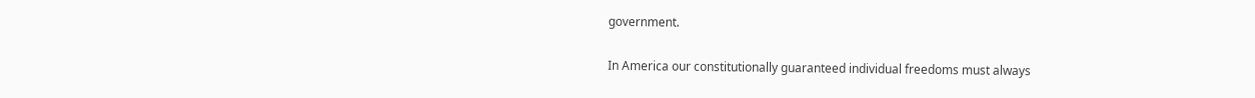government.

In America our constitutionally guaranteed individual freedoms must always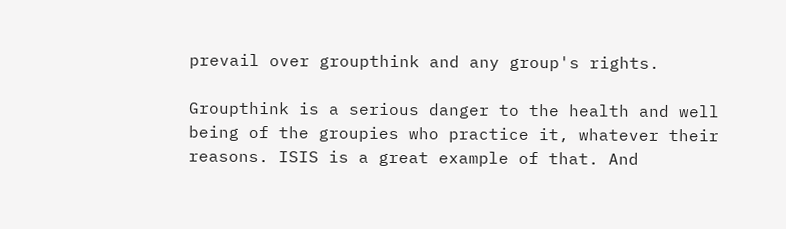prevail over groupthink and any group's rights.

Groupthink is a serious danger to the health and well being of the groupies who practice it, whatever their reasons. ISIS is a great example of that. And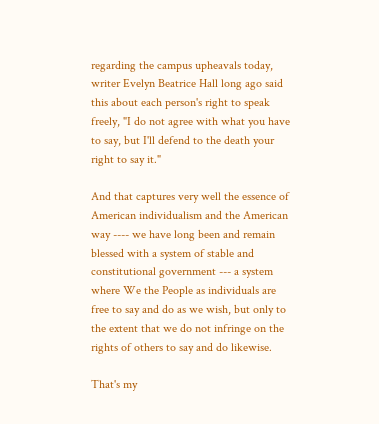regarding the campus upheavals today, writer Evelyn Beatrice Hall long ago said this about each person's right to speak freely, "I do not agree with what you have to say, but I'll defend to the death your right to say it."

And that captures very well the essence of American individualism and the American way ---- we have long been and remain blessed with a system of stable and constitutional government --- a system where We the People as individuals are free to say and do as we wish, but only to the extent that we do not infringe on the rights of others to say and do likewise.

That's my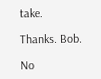take.

Thanks. Bob.

No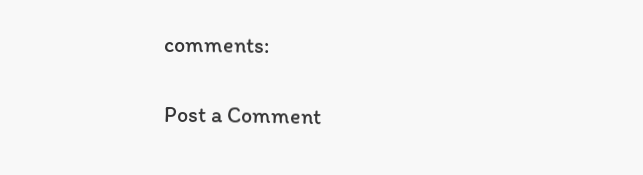comments:

Post a Comment